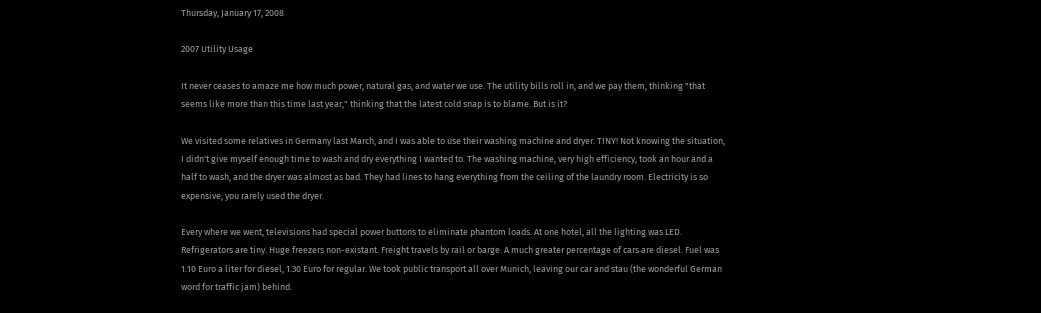Thursday, January 17, 2008

2007 Utility Usage

It never ceases to amaze me how much power, natural gas, and water we use. The utility bills roll in, and we pay them, thinking "that seems like more than this time last year," thinking that the latest cold snap is to blame. But is it?

We visited some relatives in Germany last March, and I was able to use their washing machine and dryer. TINY! Not knowing the situation, I didn't give myself enough time to wash and dry everything I wanted to. The washing machine, very high efficiency, took an hour and a half to wash, and the dryer was almost as bad. They had lines to hang everything from the ceiling of the laundry room. Electricity is so expensive, you rarely used the dryer.

Every where we went, televisions had special power buttons to eliminate phantom loads. At one hotel, all the lighting was LED. Refrigerators are tiny. Huge freezers non-existant. Freight travels by rail or barge. A much greater percentage of cars are diesel. Fuel was 1.10 Euro a liter for diesel, 1.30 Euro for regular. We took public transport all over Munich, leaving our car and stau (the wonderful German word for traffic jam) behind.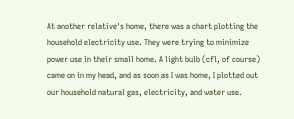At another relative's home, there was a chart plotting the household electricity use. They were trying to minimize power use in their small home. A light bulb (cfl, of course) came on in my head, and as soon as I was home, I plotted out our household natural gas, electricity, and water use.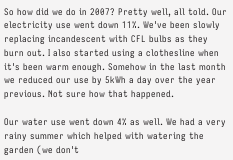So how did we do in 2007? Pretty well, all told. Our electricity use went down 11%. We've been slowly replacing incandescent with CFL bulbs as they burn out. I also started using a clothesline when it's been warm enough. Somehow in the last month we reduced our use by 5kWh a day over the year previous. Not sure how that happened.

Our water use went down 4% as well. We had a very rainy summer which helped with watering the garden (we don't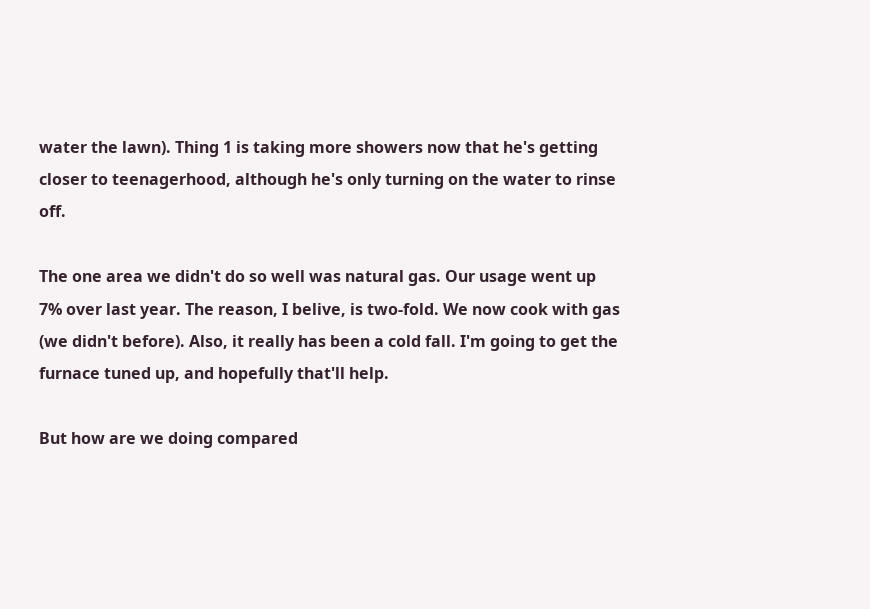water the lawn). Thing 1 is taking more showers now that he's getting closer to teenagerhood, although he's only turning on the water to rinse off.

The one area we didn't do so well was natural gas. Our usage went up 7% over last year. The reason, I belive, is two-fold. We now cook with gas (we didn't before). Also, it really has been a cold fall. I'm going to get the furnace tuned up, and hopefully that'll help.

But how are we doing compared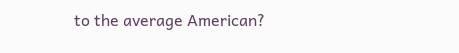to the average American?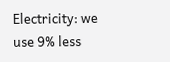Electricity: we use 9% less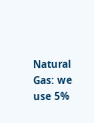Natural Gas: we use 5%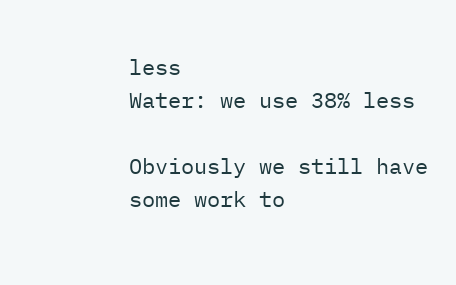less
Water: we use 38% less

Obviously we still have some work to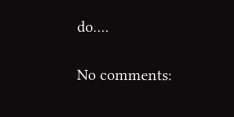do....

No comments: